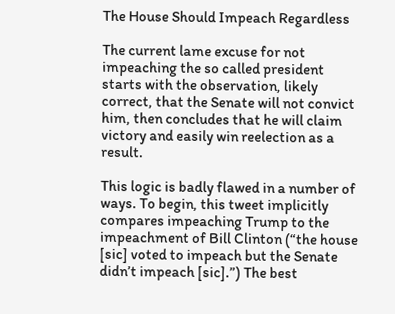The House Should Impeach Regardless

The current lame excuse for not impeaching the so called president starts with the observation, likely correct, that the Senate will not convict him, then concludes that he will claim victory and easily win reelection as a result.

This logic is badly flawed in a number of ways. To begin, this tweet implicitly compares impeaching Trump to the impeachment of Bill Clinton (“the house [sic] voted to impeach but the Senate didn’t impeach [sic].”) The best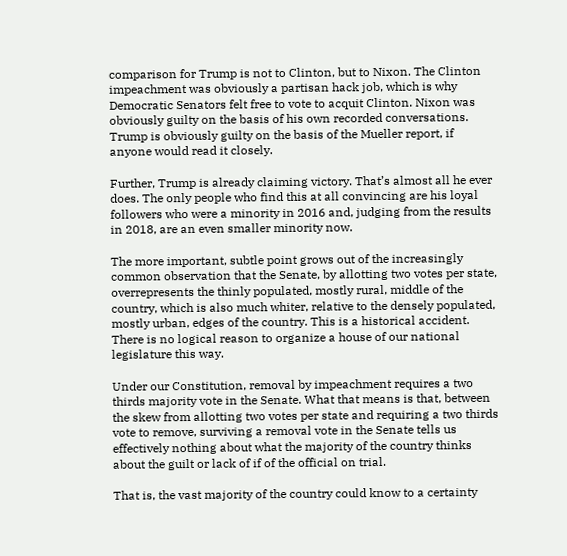comparison for Trump is not to Clinton, but to Nixon. The Clinton impeachment was obviously a partisan hack job, which is why Democratic Senators felt free to vote to acquit Clinton. Nixon was obviously guilty on the basis of his own recorded conversations. Trump is obviously guilty on the basis of the Mueller report, if anyone would read it closely.

Further, Trump is already claiming victory. That’s almost all he ever does. The only people who find this at all convincing are his loyal followers who were a minority in 2016 and, judging from the results in 2018, are an even smaller minority now.

The more important, subtle point grows out of the increasingly common observation that the Senate, by allotting two votes per state, overrepresents the thinly populated, mostly rural, middle of the country, which is also much whiter, relative to the densely populated, mostly urban, edges of the country. This is a historical accident. There is no logical reason to organize a house of our national legislature this way.

Under our Constitution, removal by impeachment requires a two thirds majority vote in the Senate. What that means is that, between the skew from allotting two votes per state and requiring a two thirds vote to remove, surviving a removal vote in the Senate tells us effectively nothing about what the majority of the country thinks about the guilt or lack of if of the official on trial.

That is, the vast majority of the country could know to a certainty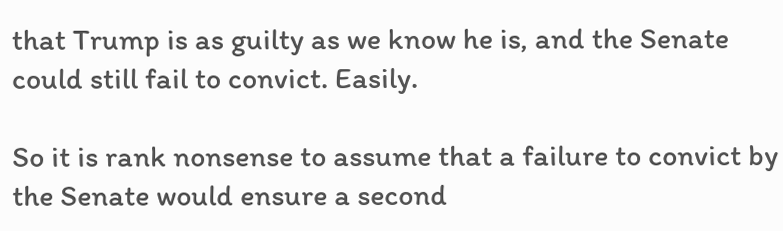that Trump is as guilty as we know he is, and the Senate could still fail to convict. Easily.

So it is rank nonsense to assume that a failure to convict by the Senate would ensure a second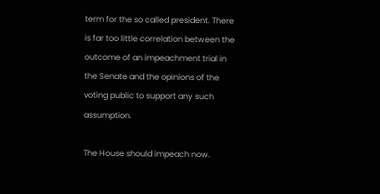term for the so called president. There is far too little correlation between the outcome of an impeachment trial in the Senate and the opinions of the voting public to support any such assumption.

The House should impeach now.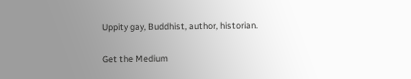Uppity gay, Buddhist, author, historian.

Get the Medium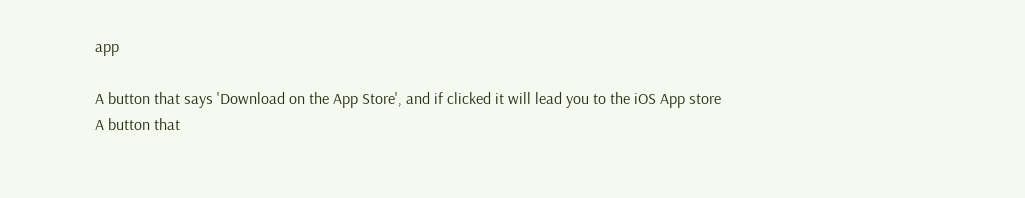app

A button that says 'Download on the App Store', and if clicked it will lead you to the iOS App store
A button that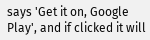says 'Get it on, Google Play', and if clicked it will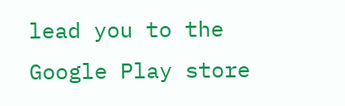lead you to the Google Play store